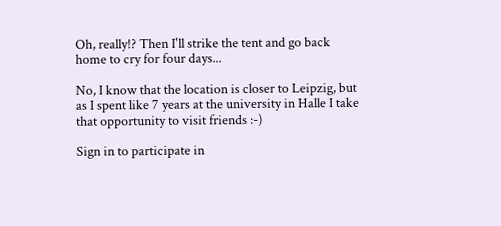Oh, really!? Then I'll strike the tent and go back home to cry for four days...

No, I know that the location is closer to Leipzig, but as I spent like 7 years at the university in Halle I take that opportunity to visit friends :-)

Sign in to participate in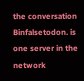the conversation
Binfalsetodon. is one server in the network